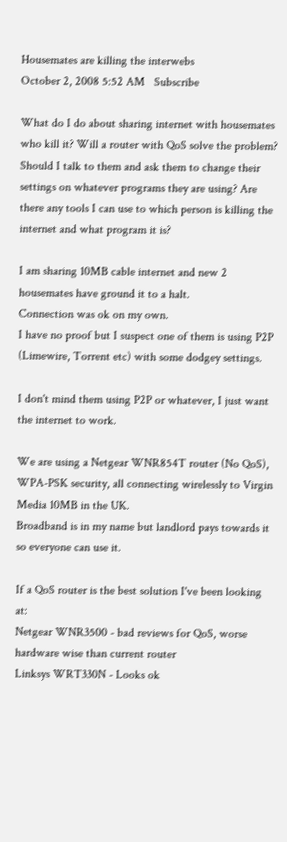Housemates are killing the interwebs
October 2, 2008 5:52 AM   Subscribe

What do I do about sharing internet with housemates who kill it? Will a router with QoS solve the problem? Should I talk to them and ask them to change their settings on whatever programs they are using? Are there any tools I can use to which person is killing the internet and what program it is?

I am sharing 10MB cable internet and new 2 housemates have ground it to a halt.
Connection was ok on my own.
I have no proof but I suspect one of them is using P2P (Limewire, Torrent etc) with some dodgey settings.

I don't mind them using P2P or whatever, I just want the internet to work.

We are using a Netgear WNR854T router (No QoS), WPA-PSK security, all connecting wirelessly to Virgin Media 10MB in the UK.
Broadband is in my name but landlord pays towards it so everyone can use it.

If a QoS router is the best solution I've been looking at:
Netgear WNR3500 - bad reviews for QoS, worse hardware wise than current router
Linksys WRT330N - Looks ok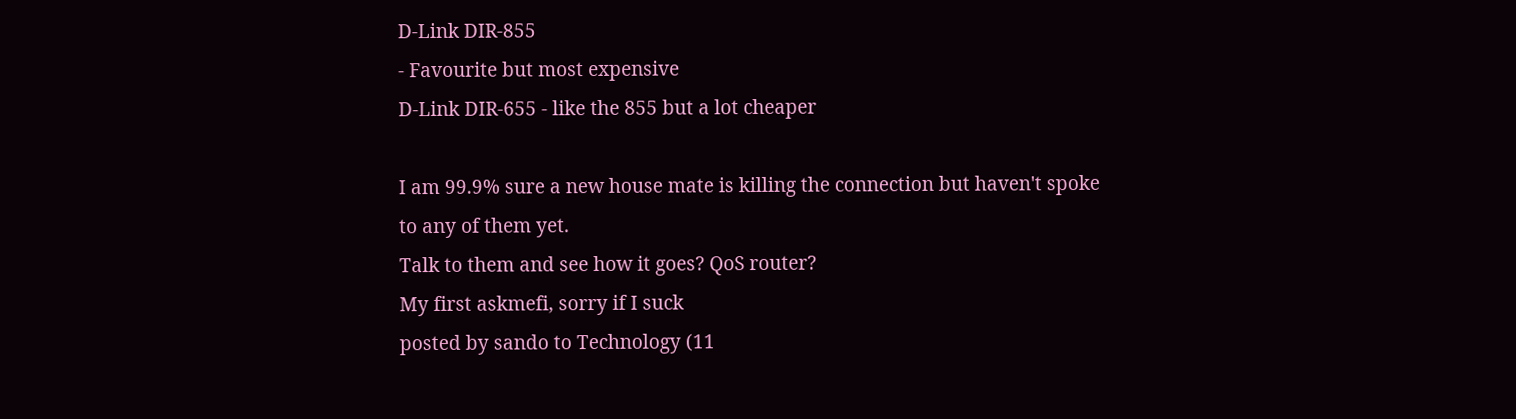D-Link DIR-855
- Favourite but most expensive
D-Link DIR-655 - like the 855 but a lot cheaper

I am 99.9% sure a new house mate is killing the connection but haven't spoke to any of them yet.
Talk to them and see how it goes? QoS router?
My first askmefi, sorry if I suck
posted by sando to Technology (11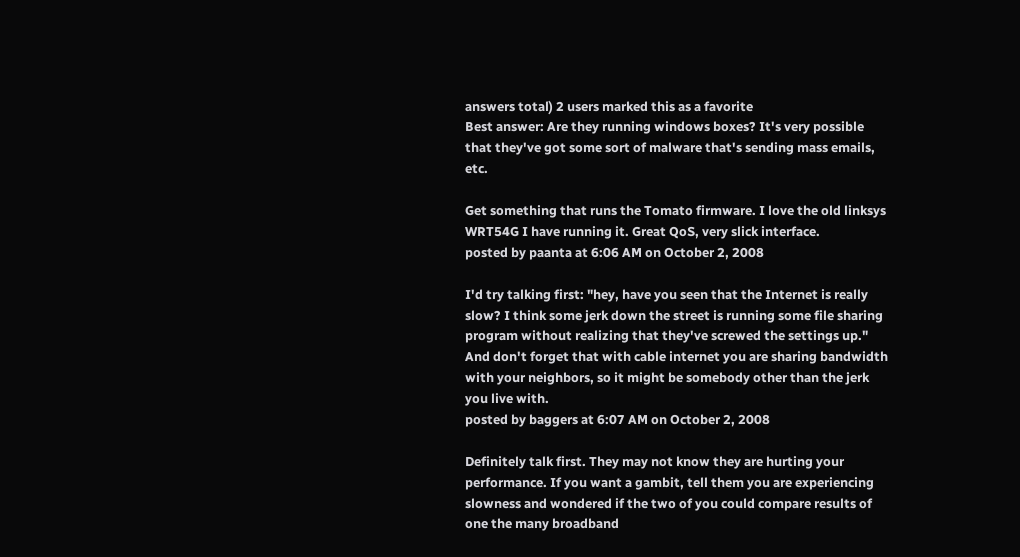answers total) 2 users marked this as a favorite
Best answer: Are they running windows boxes? It's very possible that they've got some sort of malware that's sending mass emails, etc.

Get something that runs the Tomato firmware. I love the old linksys WRT54G I have running it. Great QoS, very slick interface.
posted by paanta at 6:06 AM on October 2, 2008

I'd try talking first: "hey, have you seen that the Internet is really slow? I think some jerk down the street is running some file sharing program without realizing that they've screwed the settings up." And don't forget that with cable internet you are sharing bandwidth with your neighbors, so it might be somebody other than the jerk you live with.
posted by baggers at 6:07 AM on October 2, 2008

Definitely talk first. They may not know they are hurting your performance. If you want a gambit, tell them you are experiencing slowness and wondered if the two of you could compare results of one the many broadband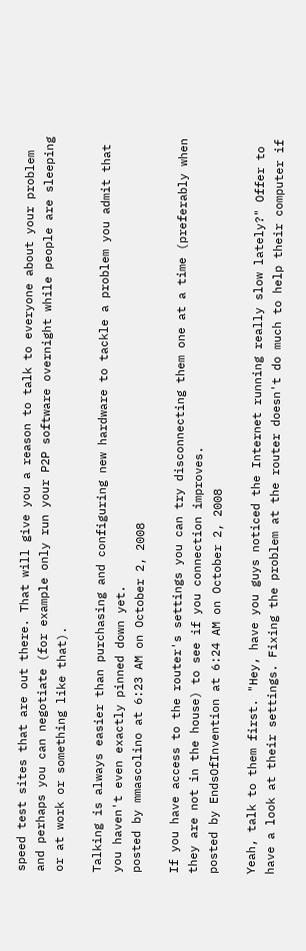speed test sites that are out there. That will give you a reason to talk to everyone about your problem and perhaps you can negotiate (for example only run your P2P software overnight while people are sleeping or at work or something like that).

Talking is always easier than purchasing and configuring new hardware to tackle a problem you admit that you haven't even exactly pinned down yet.
posted by mmascolino at 6:23 AM on October 2, 2008

If you have access to the router's settings you can try disconnecting them one at a time (preferably when they are not in the house) to see if you connection improves.
posted by EndsOfInvention at 6:24 AM on October 2, 2008

Yeah, talk to them first. "Hey, have you guys noticed the Internet running really slow lately?" Offer to have a look at their settings. Fixing the problem at the router doesn't do much to help their computer if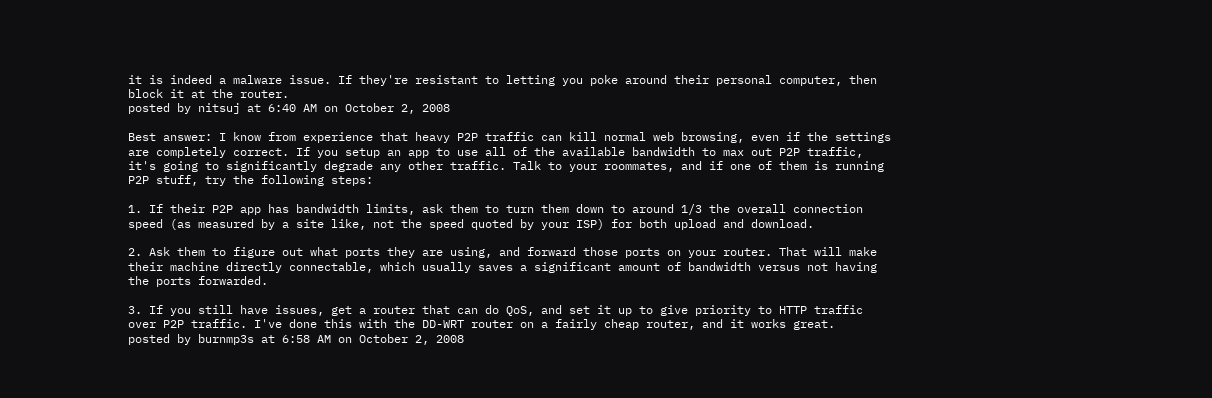it is indeed a malware issue. If they're resistant to letting you poke around their personal computer, then block it at the router.
posted by nitsuj at 6:40 AM on October 2, 2008

Best answer: I know from experience that heavy P2P traffic can kill normal web browsing, even if the settings are completely correct. If you setup an app to use all of the available bandwidth to max out P2P traffic, it's going to significantly degrade any other traffic. Talk to your roommates, and if one of them is running P2P stuff, try the following steps:

1. If their P2P app has bandwidth limits, ask them to turn them down to around 1/3 the overall connection speed (as measured by a site like, not the speed quoted by your ISP) for both upload and download.

2. Ask them to figure out what ports they are using, and forward those ports on your router. That will make their machine directly connectable, which usually saves a significant amount of bandwidth versus not having the ports forwarded.

3. If you still have issues, get a router that can do QoS, and set it up to give priority to HTTP traffic over P2P traffic. I've done this with the DD-WRT router on a fairly cheap router, and it works great.
posted by burnmp3s at 6:58 AM on October 2, 2008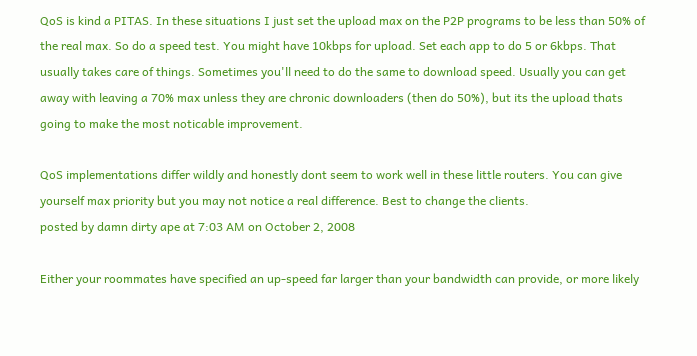QoS is kind a PITAS. In these situations I just set the upload max on the P2P programs to be less than 50% of the real max. So do a speed test. You might have 10kbps for upload. Set each app to do 5 or 6kbps. That usually takes care of things. Sometimes you'll need to do the same to download speed. Usually you can get away with leaving a 70% max unless they are chronic downloaders (then do 50%), but its the upload thats going to make the most noticable improvement.

QoS implementations differ wildly and honestly dont seem to work well in these little routers. You can give yourself max priority but you may not notice a real difference. Best to change the clients.
posted by damn dirty ape at 7:03 AM on October 2, 2008

Either your roommates have specified an up-speed far larger than your bandwidth can provide, or more likely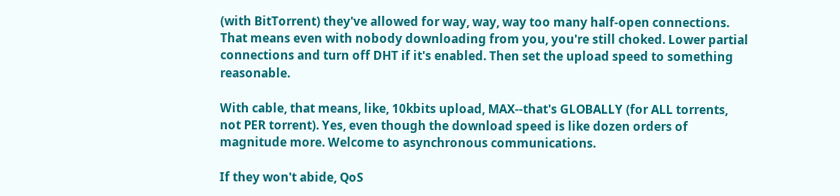(with BitTorrent) they've allowed for way, way, way too many half-open connections. That means even with nobody downloading from you, you're still choked. Lower partial connections and turn off DHT if it's enabled. Then set the upload speed to something reasonable.

With cable, that means, like, 10kbits upload, MAX--that's GLOBALLY (for ALL torrents, not PER torrent). Yes, even though the download speed is like dozen orders of magnitude more. Welcome to asynchronous communications.

If they won't abide, QoS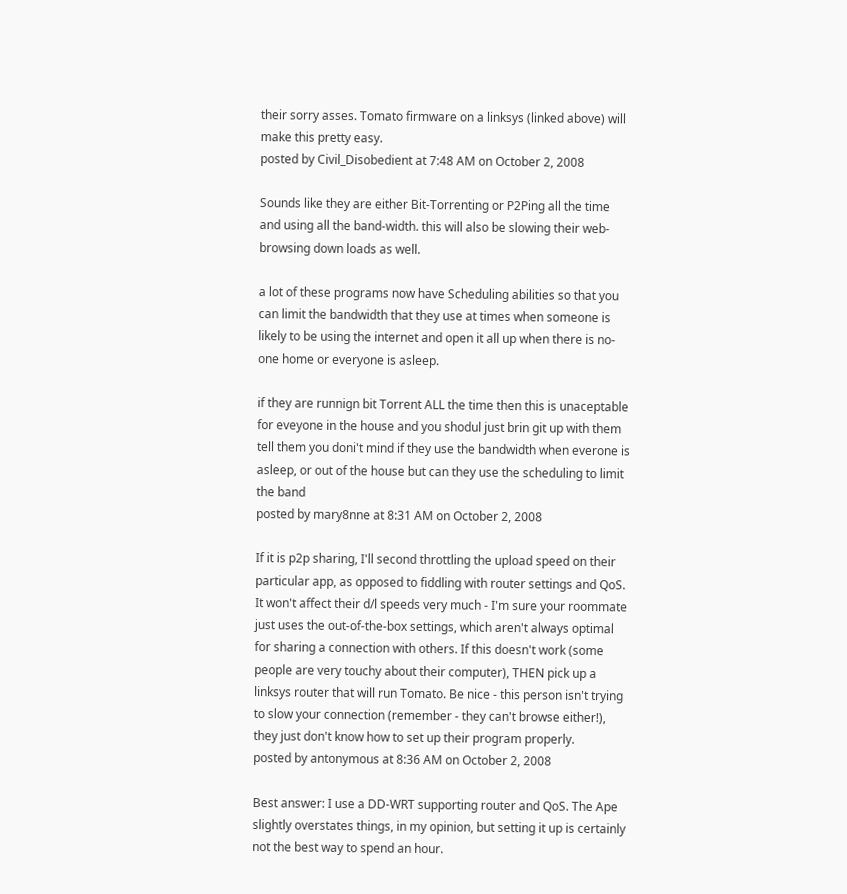their sorry asses. Tomato firmware on a linksys (linked above) will make this pretty easy.
posted by Civil_Disobedient at 7:48 AM on October 2, 2008

Sounds like they are either Bit-Torrenting or P2Ping all the time and using all the band-width. this will also be slowing their web-browsing down loads as well.

a lot of these programs now have Scheduling abilities so that you can limit the bandwidth that they use at times when someone is likely to be using the internet and open it all up when there is no-one home or everyone is asleep.

if they are runnign bit Torrent ALL the time then this is unaceptable for eveyone in the house and you shodul just brin git up with them tell them you doni't mind if they use the bandwidth when everone is asleep, or out of the house but can they use the scheduling to limit the band
posted by mary8nne at 8:31 AM on October 2, 2008

If it is p2p sharing, I'll second throttling the upload speed on their particular app, as opposed to fiddling with router settings and QoS. It won't affect their d/l speeds very much - I'm sure your roommate just uses the out-of-the-box settings, which aren't always optimal for sharing a connection with others. If this doesn't work (some people are very touchy about their computer), THEN pick up a linksys router that will run Tomato. Be nice - this person isn't trying to slow your connection (remember - they can't browse either!), they just don't know how to set up their program properly.
posted by antonymous at 8:36 AM on October 2, 2008

Best answer: I use a DD-WRT supporting router and QoS. The Ape slightly overstates things, in my opinion, but setting it up is certainly not the best way to spend an hour.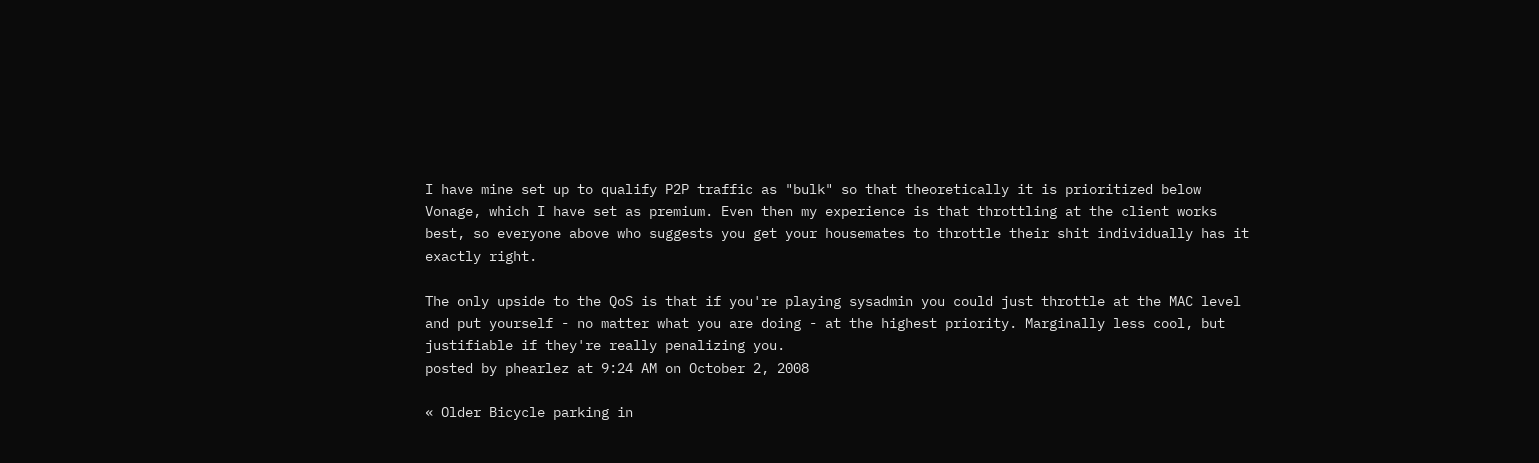I have mine set up to qualify P2P traffic as "bulk" so that theoretically it is prioritized below Vonage, which I have set as premium. Even then my experience is that throttling at the client works best, so everyone above who suggests you get your housemates to throttle their shit individually has it exactly right.

The only upside to the QoS is that if you're playing sysadmin you could just throttle at the MAC level and put yourself - no matter what you are doing - at the highest priority. Marginally less cool, but justifiable if they're really penalizing you.
posted by phearlez at 9:24 AM on October 2, 2008

« Older Bicycle parking in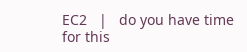EC2   |   do you have time for this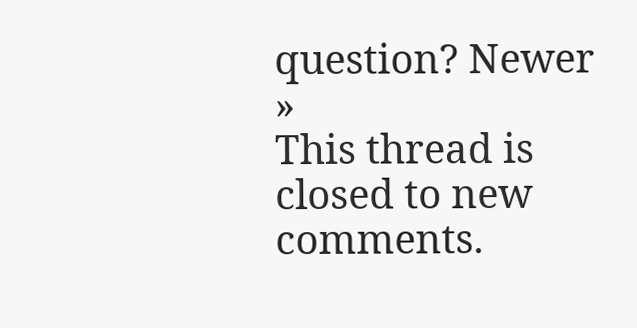question? Newer »
This thread is closed to new comments.